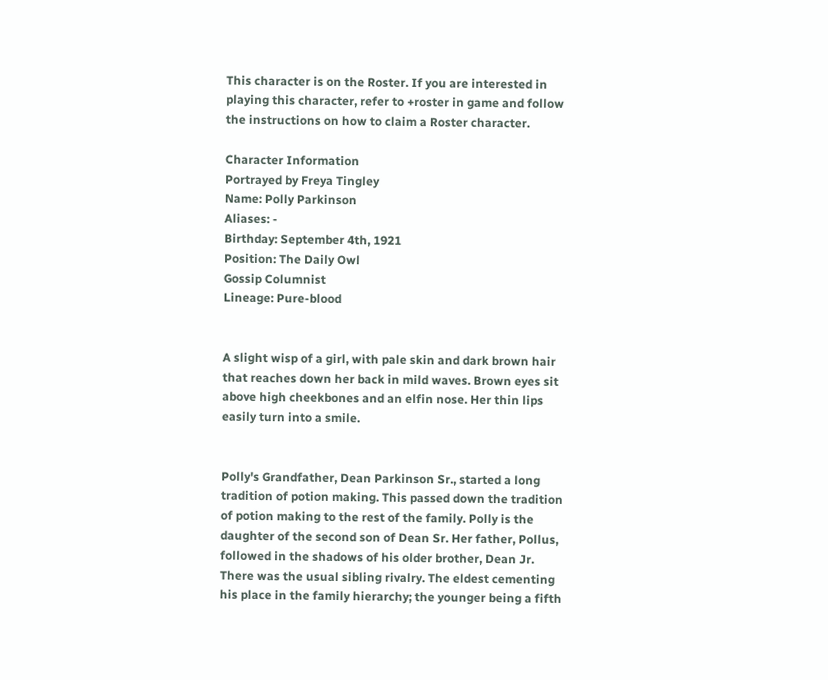This character is on the Roster. If you are interested in playing this character, refer to +roster in game and follow the instructions on how to claim a Roster character.

Character Information
Portrayed by Freya Tingley
Name: Polly Parkinson
Aliases: -
Birthday: September 4th, 1921
Position: The Daily Owl
Gossip Columnist
Lineage: Pure-blood


A slight wisp of a girl, with pale skin and dark brown hair that reaches down her back in mild waves. Brown eyes sit above high cheekbones and an elfin nose. Her thin lips easily turn into a smile.


Polly's Grandfather, Dean Parkinson Sr., started a long tradition of potion making. This passed down the tradition of potion making to the rest of the family. Polly is the daughter of the second son of Dean Sr. Her father, Pollus, followed in the shadows of his older brother, Dean Jr. There was the usual sibling rivalry. The eldest cementing his place in the family hierarchy; the younger being a fifth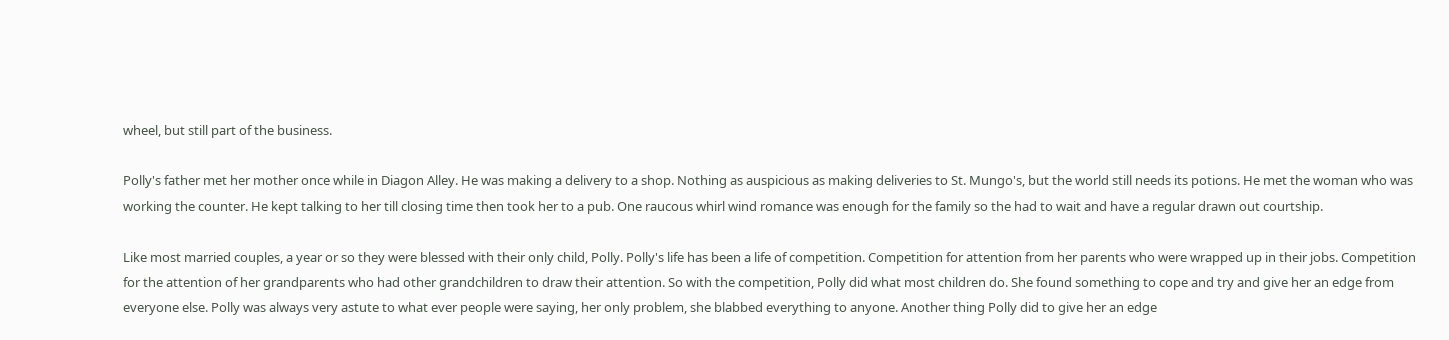wheel, but still part of the business.

Polly's father met her mother once while in Diagon Alley. He was making a delivery to a shop. Nothing as auspicious as making deliveries to St. Mungo's, but the world still needs its potions. He met the woman who was working the counter. He kept talking to her till closing time then took her to a pub. One raucous whirl wind romance was enough for the family so the had to wait and have a regular drawn out courtship.

Like most married couples, a year or so they were blessed with their only child, Polly. Polly's life has been a life of competition. Competition for attention from her parents who were wrapped up in their jobs. Competition for the attention of her grandparents who had other grandchildren to draw their attention. So with the competition, Polly did what most children do. She found something to cope and try and give her an edge from everyone else. Polly was always very astute to what ever people were saying, her only problem, she blabbed everything to anyone. Another thing Polly did to give her an edge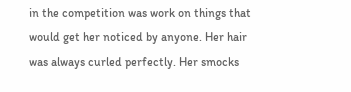in the competition was work on things that would get her noticed by anyone. Her hair was always curled perfectly. Her smocks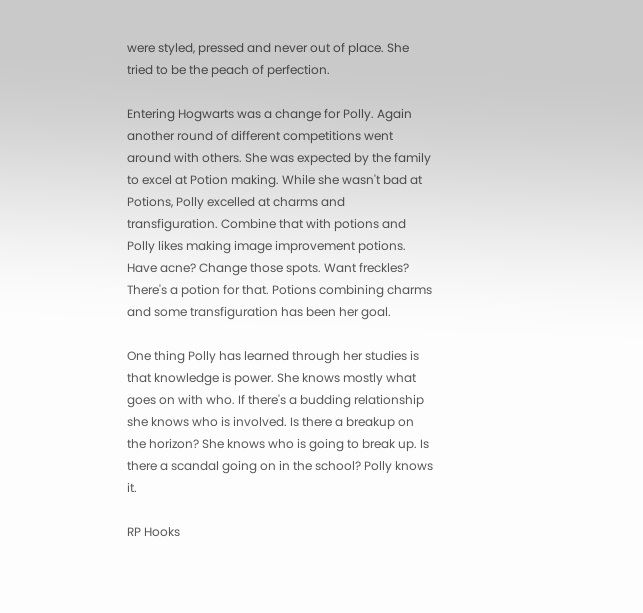were styled, pressed and never out of place. She tried to be the peach of perfection.

Entering Hogwarts was a change for Polly. Again another round of different competitions went around with others. She was expected by the family to excel at Potion making. While she wasn't bad at Potions, Polly excelled at charms and transfiguration. Combine that with potions and Polly likes making image improvement potions. Have acne? Change those spots. Want freckles? There's a potion for that. Potions combining charms and some transfiguration has been her goal.

One thing Polly has learned through her studies is that knowledge is power. She knows mostly what goes on with who. If there's a budding relationship she knows who is involved. Is there a breakup on the horizon? She knows who is going to break up. Is there a scandal going on in the school? Polly knows it.

RP Hooks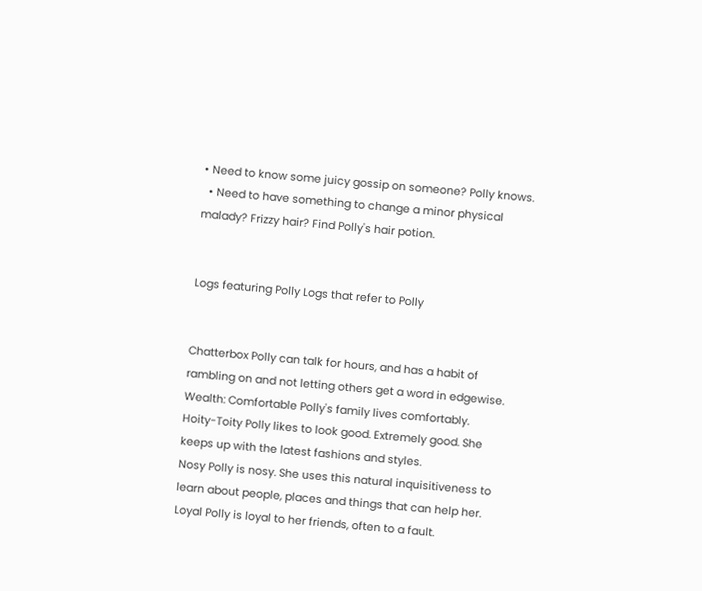• Need to know some juicy gossip on someone? Polly knows.
  • Need to have something to change a minor physical malady? Frizzy hair? Find Polly's hair potion.


Logs featuring Polly Logs that refer to Polly


Chatterbox Polly can talk for hours, and has a habit of rambling on and not letting others get a word in edgewise.
Wealth: Comfortable Polly's family lives comfortably.
Hoity-Toity Polly likes to look good. Extremely good. She keeps up with the latest fashions and styles.
Nosy Polly is nosy. She uses this natural inquisitiveness to learn about people, places and things that can help her.
Loyal Polly is loyal to her friends, often to a fault.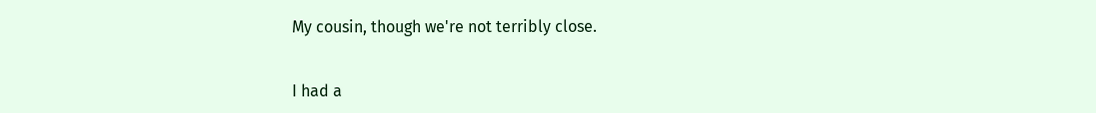My cousin, though we're not terribly close.


I had a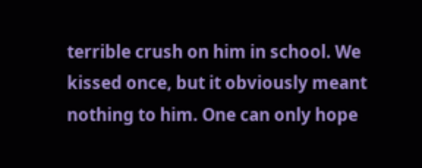terrible crush on him in school. We kissed once, but it obviously meant nothing to him. One can only hope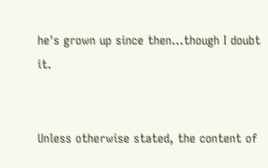he's grown up since then…though I doubt it.


Unless otherwise stated, the content of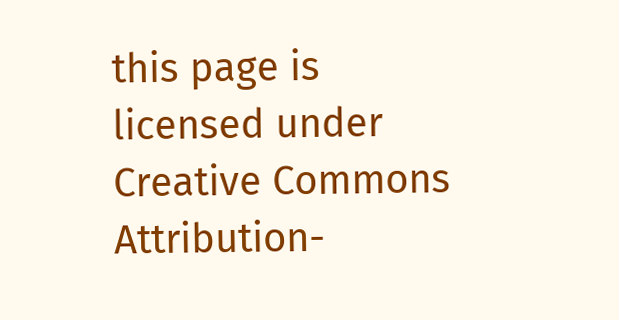this page is licensed under Creative Commons Attribution-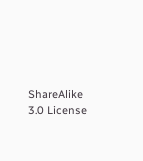ShareAlike 3.0 License